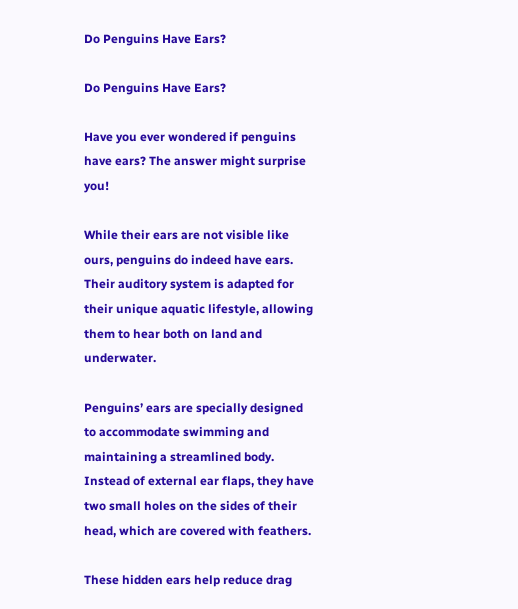Do Penguins Have Ears?

Do Penguins Have Ears?

Have you ever wondered if penguins have ears? The answer might surprise you!

While their ears are not visible like ours, penguins do indeed have ears. Their auditory system is adapted for their unique aquatic lifestyle, allowing them to hear both on land and underwater.

Penguins’ ears are specially designed to accommodate swimming and maintaining a streamlined body. Instead of external ear flaps, they have two small holes on the sides of their head, which are covered with feathers.

These hidden ears help reduce drag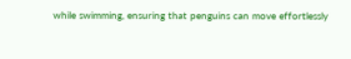while swimming, ensuring that penguins can move effortlessly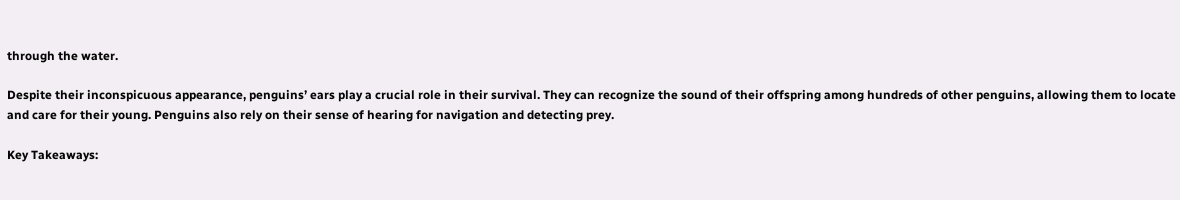through the water.

Despite their inconspicuous appearance, penguins’ ears play a crucial role in their survival. They can recognize the sound of their offspring among hundreds of other penguins, allowing them to locate and care for their young. Penguins also rely on their sense of hearing for navigation and detecting prey.

Key Takeaways: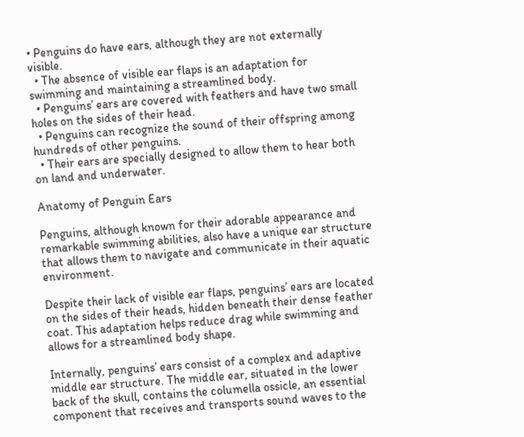• Penguins do have ears, although they are not externally visible.
  • The absence of visible ear flaps is an adaptation for swimming and maintaining a streamlined body.
  • Penguins’ ears are covered with feathers and have two small holes on the sides of their head.
  • Penguins can recognize the sound of their offspring among hundreds of other penguins.
  • Their ears are specially designed to allow them to hear both on land and underwater.

Anatomy of Penguin Ears

Penguins, although known for their adorable appearance and remarkable swimming abilities, also have a unique ear structure that allows them to navigate and communicate in their aquatic environment.

Despite their lack of visible ear flaps, penguins’ ears are located on the sides of their heads, hidden beneath their dense feather coat. This adaptation helps reduce drag while swimming and allows for a streamlined body shape.

Internally, penguins’ ears consist of a complex and adaptive middle ear structure. The middle ear, situated in the lower back of the skull, contains the columella ossicle, an essential component that receives and transports sound waves to the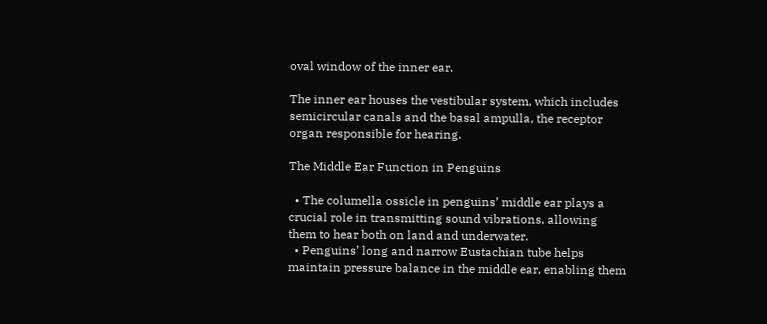oval window of the inner ear.

The inner ear houses the vestibular system, which includes semicircular canals and the basal ampulla, the receptor organ responsible for hearing.

The Middle Ear Function in Penguins

  • The columella ossicle in penguins’ middle ear plays a crucial role in transmitting sound vibrations, allowing them to hear both on land and underwater.
  • Penguins’ long and narrow Eustachian tube helps maintain pressure balance in the middle ear, enabling them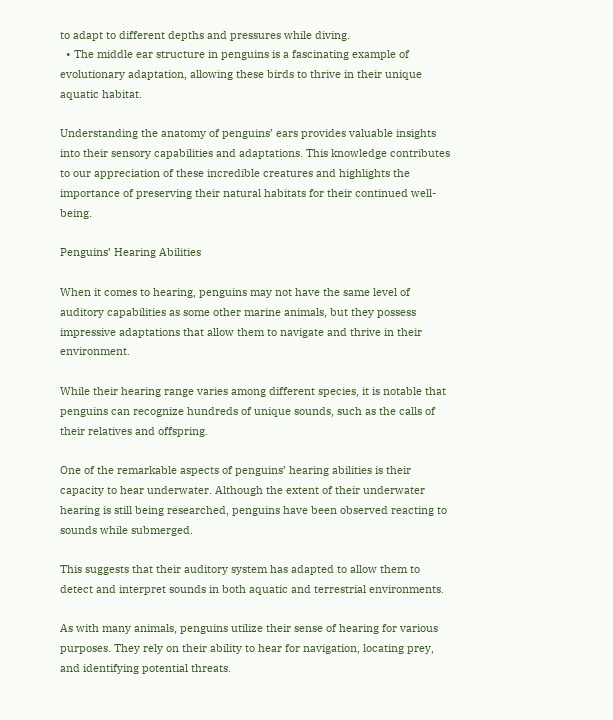to adapt to different depths and pressures while diving.
  • The middle ear structure in penguins is a fascinating example of evolutionary adaptation, allowing these birds to thrive in their unique aquatic habitat.

Understanding the anatomy of penguins’ ears provides valuable insights into their sensory capabilities and adaptations. This knowledge contributes to our appreciation of these incredible creatures and highlights the importance of preserving their natural habitats for their continued well-being.

Penguins’ Hearing Abilities

When it comes to hearing, penguins may not have the same level of auditory capabilities as some other marine animals, but they possess impressive adaptations that allow them to navigate and thrive in their environment.

While their hearing range varies among different species, it is notable that penguins can recognize hundreds of unique sounds, such as the calls of their relatives and offspring.

One of the remarkable aspects of penguins’ hearing abilities is their capacity to hear underwater. Although the extent of their underwater hearing is still being researched, penguins have been observed reacting to sounds while submerged.

This suggests that their auditory system has adapted to allow them to detect and interpret sounds in both aquatic and terrestrial environments.

As with many animals, penguins utilize their sense of hearing for various purposes. They rely on their ability to hear for navigation, locating prey, and identifying potential threats.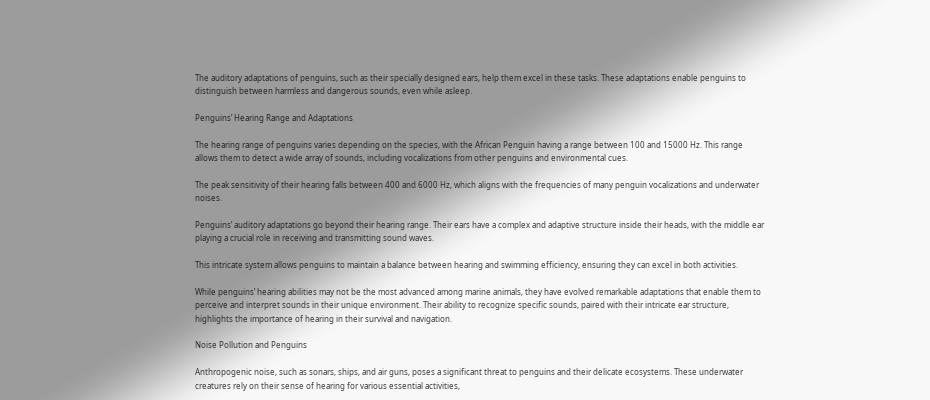The auditory adaptations of penguins, such as their specially designed ears, help them excel in these tasks. These adaptations enable penguins to distinguish between harmless and dangerous sounds, even while asleep.

Penguins’ Hearing Range and Adaptations

The hearing range of penguins varies depending on the species, with the African Penguin having a range between 100 and 15000 Hz. This range allows them to detect a wide array of sounds, including vocalizations from other penguins and environmental cues.

The peak sensitivity of their hearing falls between 400 and 6000 Hz, which aligns with the frequencies of many penguin vocalizations and underwater noises.

Penguins’ auditory adaptations go beyond their hearing range. Their ears have a complex and adaptive structure inside their heads, with the middle ear playing a crucial role in receiving and transmitting sound waves.

This intricate system allows penguins to maintain a balance between hearing and swimming efficiency, ensuring they can excel in both activities.

While penguins’ hearing abilities may not be the most advanced among marine animals, they have evolved remarkable adaptations that enable them to perceive and interpret sounds in their unique environment. Their ability to recognize specific sounds, paired with their intricate ear structure, highlights the importance of hearing in their survival and navigation.

Noise Pollution and Penguins

Anthropogenic noise, such as sonars, ships, and air guns, poses a significant threat to penguins and their delicate ecosystems. These underwater creatures rely on their sense of hearing for various essential activities,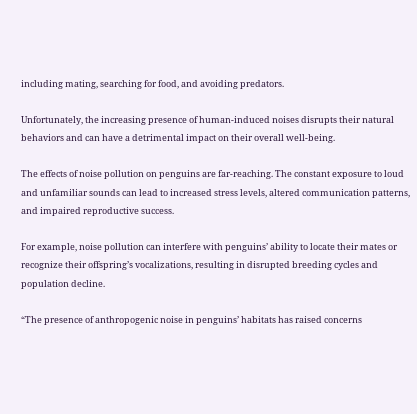including mating, searching for food, and avoiding predators.

Unfortunately, the increasing presence of human-induced noises disrupts their natural behaviors and can have a detrimental impact on their overall well-being.

The effects of noise pollution on penguins are far-reaching. The constant exposure to loud and unfamiliar sounds can lead to increased stress levels, altered communication patterns, and impaired reproductive success.

For example, noise pollution can interfere with penguins’ ability to locate their mates or recognize their offspring’s vocalizations, resulting in disrupted breeding cycles and population decline.

“The presence of anthropogenic noise in penguins’ habitats has raised concerns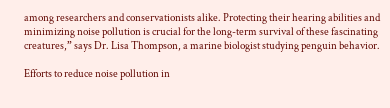among researchers and conservationists alike. Protecting their hearing abilities and minimizing noise pollution is crucial for the long-term survival of these fascinating creatures,” says Dr. Lisa Thompson, a marine biologist studying penguin behavior.

Efforts to reduce noise pollution in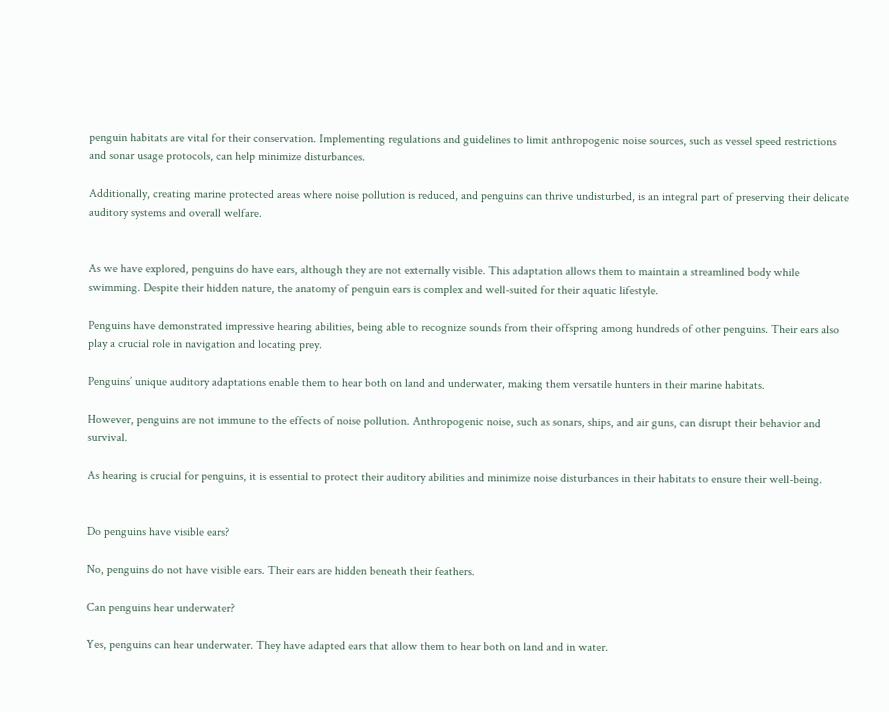penguin habitats are vital for their conservation. Implementing regulations and guidelines to limit anthropogenic noise sources, such as vessel speed restrictions and sonar usage protocols, can help minimize disturbances.

Additionally, creating marine protected areas where noise pollution is reduced, and penguins can thrive undisturbed, is an integral part of preserving their delicate auditory systems and overall welfare.


As we have explored, penguins do have ears, although they are not externally visible. This adaptation allows them to maintain a streamlined body while swimming. Despite their hidden nature, the anatomy of penguin ears is complex and well-suited for their aquatic lifestyle.

Penguins have demonstrated impressive hearing abilities, being able to recognize sounds from their offspring among hundreds of other penguins. Their ears also play a crucial role in navigation and locating prey.

Penguins’ unique auditory adaptations enable them to hear both on land and underwater, making them versatile hunters in their marine habitats.

However, penguins are not immune to the effects of noise pollution. Anthropogenic noise, such as sonars, ships, and air guns, can disrupt their behavior and survival.

As hearing is crucial for penguins, it is essential to protect their auditory abilities and minimize noise disturbances in their habitats to ensure their well-being.


Do penguins have visible ears?

No, penguins do not have visible ears. Their ears are hidden beneath their feathers.

Can penguins hear underwater?

Yes, penguins can hear underwater. They have adapted ears that allow them to hear both on land and in water.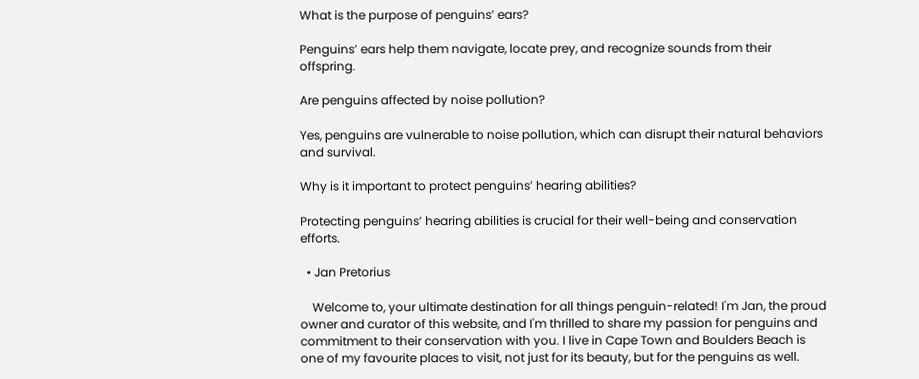What is the purpose of penguins’ ears?

Penguins’ ears help them navigate, locate prey, and recognize sounds from their offspring.

Are penguins affected by noise pollution?

Yes, penguins are vulnerable to noise pollution, which can disrupt their natural behaviors and survival.

Why is it important to protect penguins’ hearing abilities?

Protecting penguins’ hearing abilities is crucial for their well-being and conservation efforts.

  • Jan Pretorius

    Welcome to, your ultimate destination for all things penguin-related! I'm Jan, the proud owner and curator of this website, and I'm thrilled to share my passion for penguins and commitment to their conservation with you. I live in Cape Town and Boulders Beach is one of my favourite places to visit, not just for its beauty, but for the penguins as well.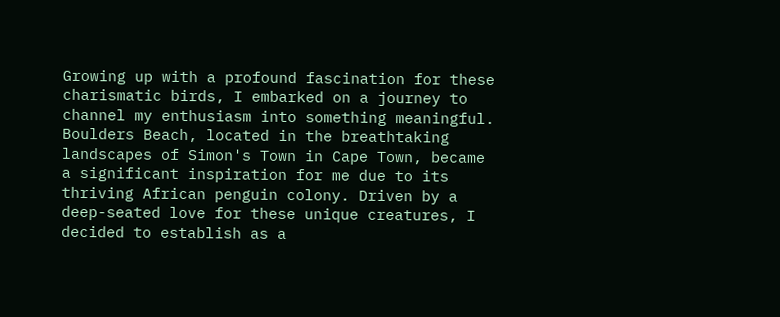Growing up with a profound fascination for these charismatic birds, I embarked on a journey to channel my enthusiasm into something meaningful. Boulders Beach, located in the breathtaking landscapes of Simon's Town in Cape Town, became a significant inspiration for me due to its thriving African penguin colony. Driven by a deep-seated love for these unique creatures, I decided to establish as a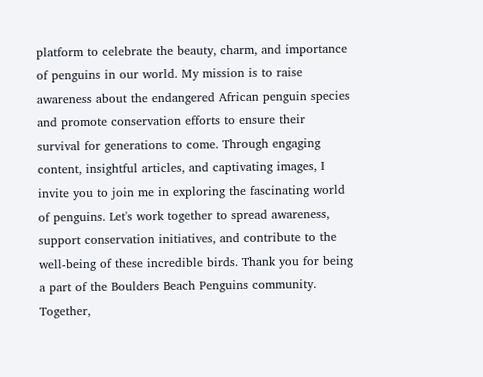platform to celebrate the beauty, charm, and importance of penguins in our world. My mission is to raise awareness about the endangered African penguin species and promote conservation efforts to ensure their survival for generations to come. Through engaging content, insightful articles, and captivating images, I invite you to join me in exploring the fascinating world of penguins. Let's work together to spread awareness, support conservation initiatives, and contribute to the well-being of these incredible birds. Thank you for being a part of the Boulders Beach Penguins community. Together,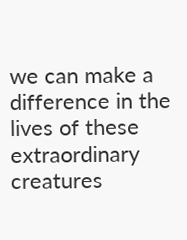we can make a difference in the lives of these extraordinary creatures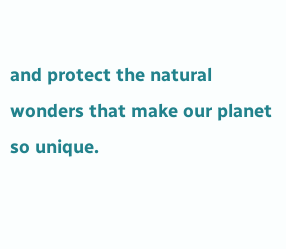and protect the natural wonders that make our planet so unique.